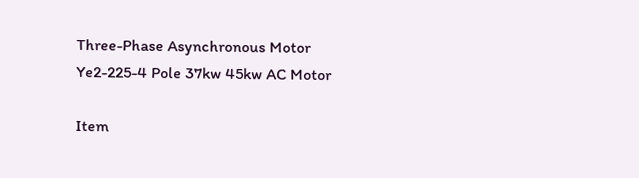Three-Phase Asynchronous Motor Ye2-225-4 Pole 37kw 45kw AC Motor

Item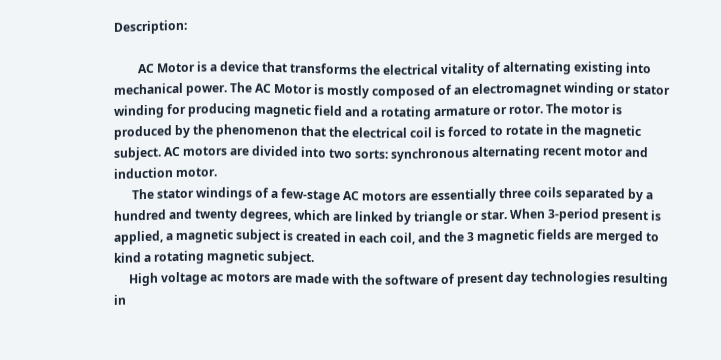Description:

        AC Motor is a device that transforms the electrical vitality of alternating existing into mechanical power. The AC Motor is mostly composed of an electromagnet winding or stator winding for producing magnetic field and a rotating armature or rotor. The motor is produced by the phenomenon that the electrical coil is forced to rotate in the magnetic subject. AC motors are divided into two sorts: synchronous alternating recent motor and induction motor.
      The stator windings of a few-stage AC motors are essentially three coils separated by a hundred and twenty degrees, which are linked by triangle or star. When 3-period present is applied, a magnetic subject is created in each coil, and the 3 magnetic fields are merged to kind a rotating magnetic subject.
     High voltage ac motors are made with the software of present day technologies resulting in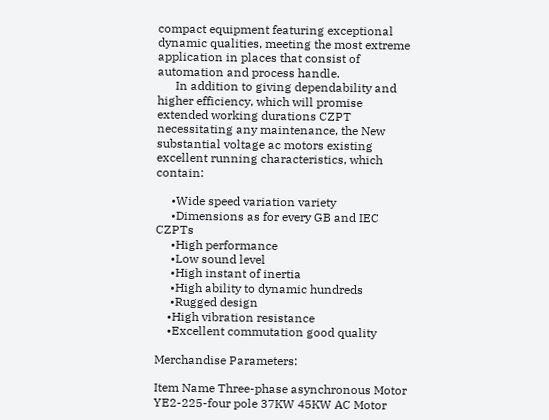compact equipment featuring exceptional dynamic qualities, meeting the most extreme application in places that consist of automation and process handle.
      In addition to giving dependability and higher efficiency, which will promise extended working durations CZPT necessitating any maintenance, the New substantial voltage ac motors existing excellent running characteristics, which contain:

     •Wide speed variation variety
     •Dimensions as for every GB and IEC CZPTs
     •High performance
     •Low sound level
     •High instant of inertia
     •High ability to dynamic hundreds
     •Rugged design
    •High vibration resistance
    •Excellent commutation good quality

Merchandise Parameters:

Item Name Three-phase asynchronous Motor YE2-225-four pole 37KW 45KW AC Motor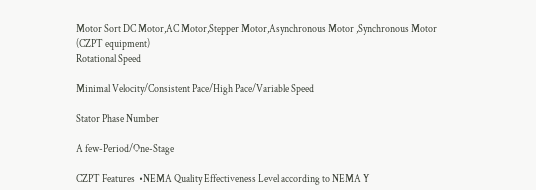Motor Sort DC Motor,AC Motor,Stepper Motor,Asynchronous Motor ,Synchronous Motor
(CZPT equipment)
Rotational Speed

Minimal Velocity/Consistent Pace/High Pace/Variable Speed

Stator Phase Number

A few-Period/One-Stage

CZPT Features  •NEMA Quality Effectiveness Level according to NEMA Y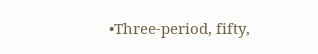•Three-period, fifty,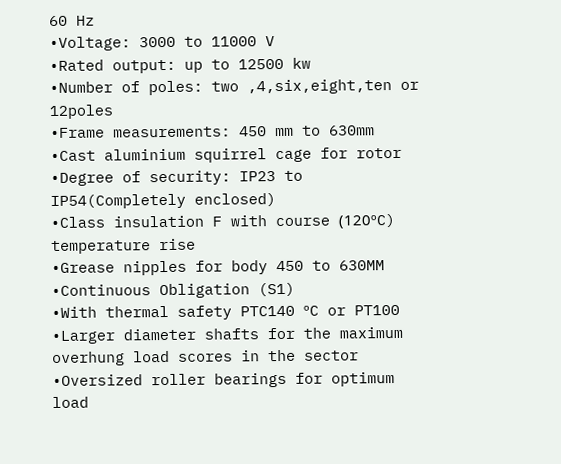60 Hz
•Voltage: 3000 to 11000 V
•Rated output: up to 12500 kw
•Number of poles: two ,4,six,eight,ten or 12poles
•Frame measurements: 450 mm to 630mm
•Cast aluminium squirrel cage for rotor
•Degree of security: IP23 to IP54(Completely enclosed)
•Class insulation F with course (120ºC) temperature rise
•Grease nipples for body 450 to 630MM
•Continuous Obligation (S1)
•With thermal safety PTC140 ºC or PT100
•Larger diameter shafts for the maximum overhung load scores in the sector
•Oversized roller bearings for optimum load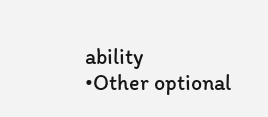ability
•Other optional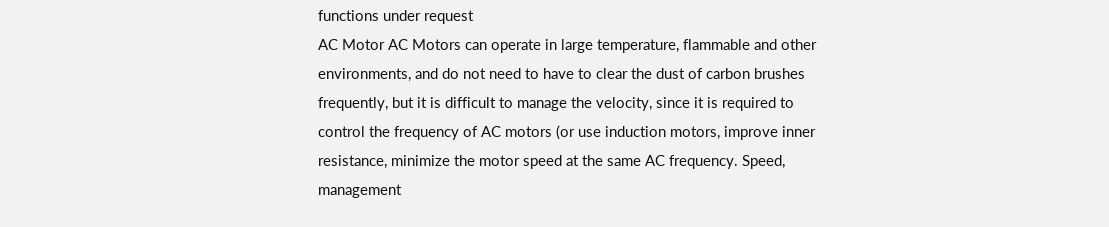functions under request
AC Motor AC Motors can operate in large temperature, flammable and other environments, and do not need to have to clear the dust of carbon brushes frequently, but it is difficult to manage the velocity, since it is required to control the frequency of AC motors (or use induction motors, improve inner resistance, minimize the motor speed at the same AC frequency. Speed, management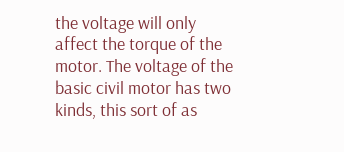the voltage will only affect the torque of the motor. The voltage of the basic civil motor has two kinds, this sort of as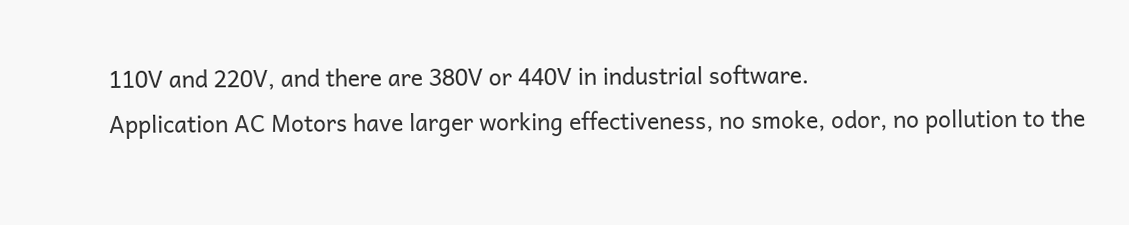110V and 220V, and there are 380V or 440V in industrial software.
Application AC Motors have larger working effectiveness, no smoke, odor, no pollution to the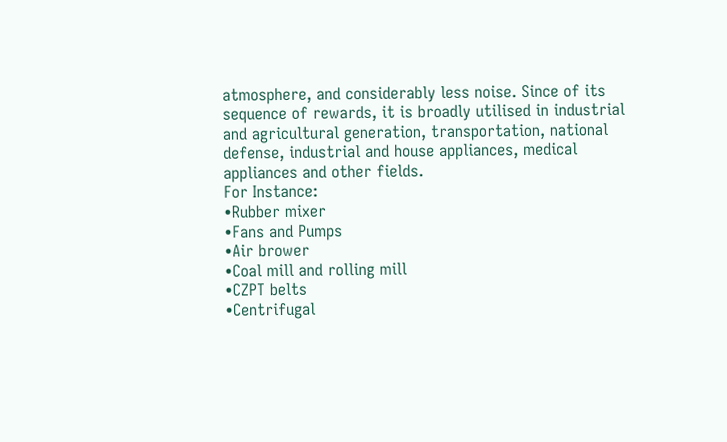atmosphere, and considerably less noise. Since of its sequence of rewards, it is broadly utilised in industrial and agricultural generation, transportation, national defense, industrial and house appliances, medical appliances and other fields.
For Instance:
•Rubber mixer
•Fans and Pumps
•Air brower
•Coal mill and rolling mill
•CZPT belts
•Centrifugal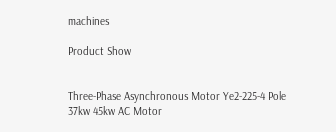machines

Product Show


Three-Phase Asynchronous Motor Ye2-225-4 Pole 37kw 45kw AC Motor